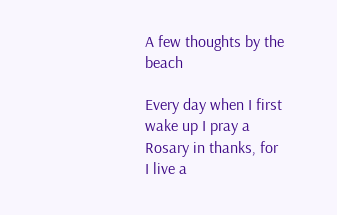A few thoughts by the beach

Every day when I first wake up I pray a Rosary in thanks, for I live a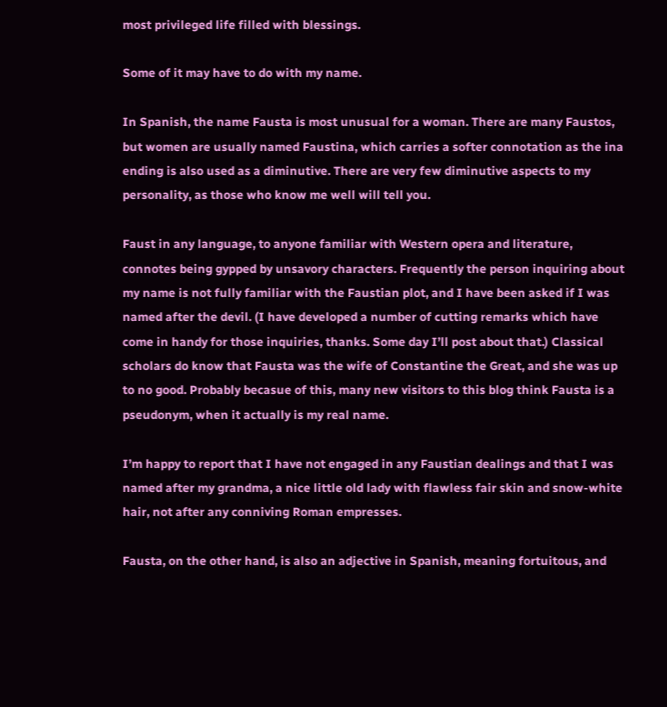most privileged life filled with blessings.

Some of it may have to do with my name.

In Spanish, the name Fausta is most unusual for a woman. There are many Faustos, but women are usually named Faustina, which carries a softer connotation as the ina ending is also used as a diminutive. There are very few diminutive aspects to my personality, as those who know me well will tell you.

Faust in any language, to anyone familiar with Western opera and literature, connotes being gypped by unsavory characters. Frequently the person inquiring about my name is not fully familiar with the Faustian plot, and I have been asked if I was named after the devil. (I have developed a number of cutting remarks which have come in handy for those inquiries, thanks. Some day I’ll post about that.) Classical scholars do know that Fausta was the wife of Constantine the Great, and she was up to no good. Probably becasue of this, many new visitors to this blog think Fausta is a pseudonym, when it actually is my real name.

I’m happy to report that I have not engaged in any Faustian dealings and that I was named after my grandma, a nice little old lady with flawless fair skin and snow-white hair, not after any conniving Roman empresses.

Fausta, on the other hand, is also an adjective in Spanish, meaning fortuitous, and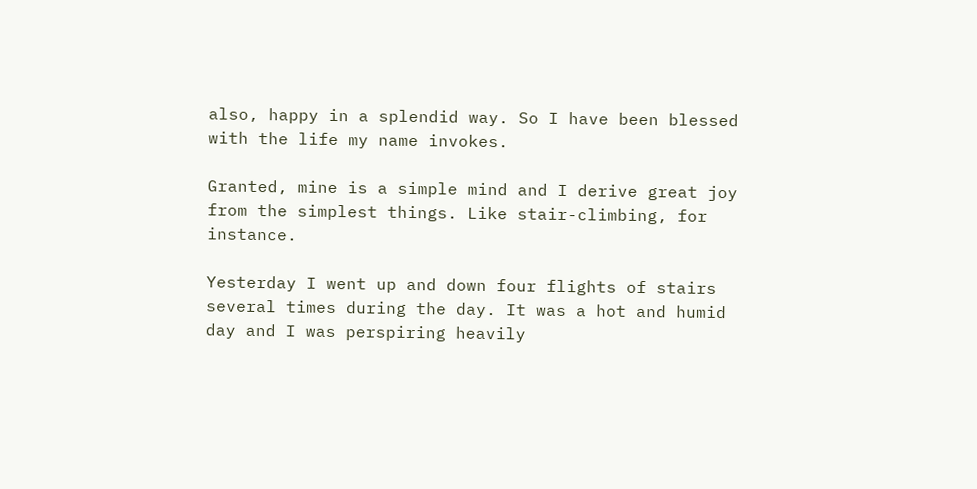also, happy in a splendid way. So I have been blessed with the life my name invokes.

Granted, mine is a simple mind and I derive great joy from the simplest things. Like stair-climbing, for instance.

Yesterday I went up and down four flights of stairs several times during the day. It was a hot and humid day and I was perspiring heavily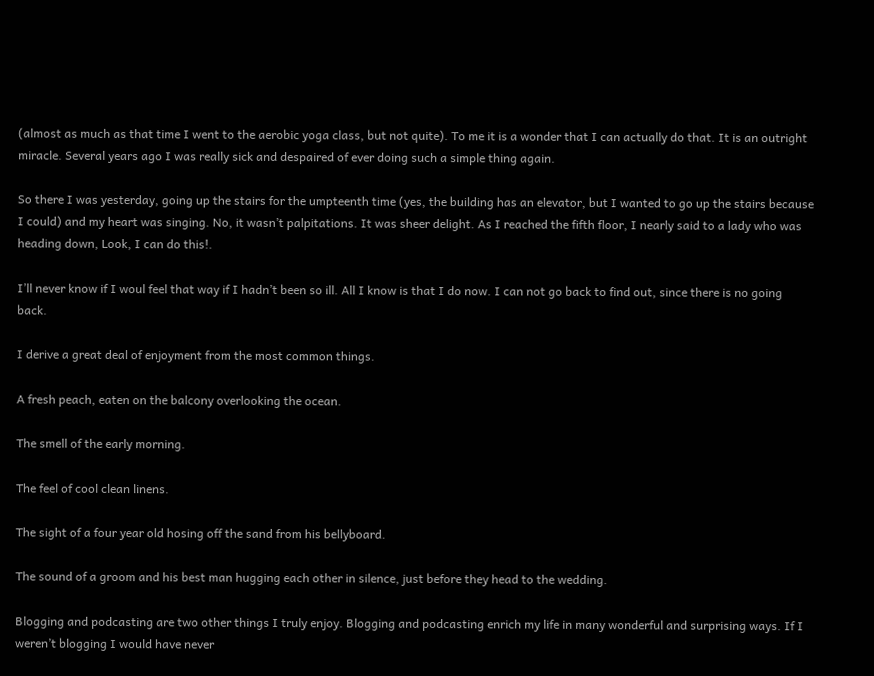(almost as much as that time I went to the aerobic yoga class, but not quite). To me it is a wonder that I can actually do that. It is an outright miracle. Several years ago I was really sick and despaired of ever doing such a simple thing again.

So there I was yesterday, going up the stairs for the umpteenth time (yes, the building has an elevator, but I wanted to go up the stairs because I could) and my heart was singing. No, it wasn’t palpitations. It was sheer delight. As I reached the fifth floor, I nearly said to a lady who was heading down, Look, I can do this!.

I’ll never know if I woul feel that way if I hadn’t been so ill. All I know is that I do now. I can not go back to find out, since there is no going back.

I derive a great deal of enjoyment from the most common things.

A fresh peach, eaten on the balcony overlooking the ocean.

The smell of the early morning.

The feel of cool clean linens.

The sight of a four year old hosing off the sand from his bellyboard.

The sound of a groom and his best man hugging each other in silence, just before they head to the wedding.

Blogging and podcasting are two other things I truly enjoy. Blogging and podcasting enrich my life in many wonderful and surprising ways. If I weren’t blogging I would have never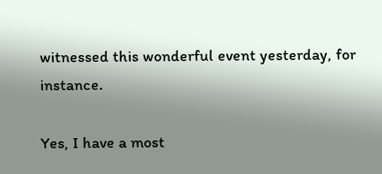witnessed this wonderful event yesterday, for instance.

Yes, I have a most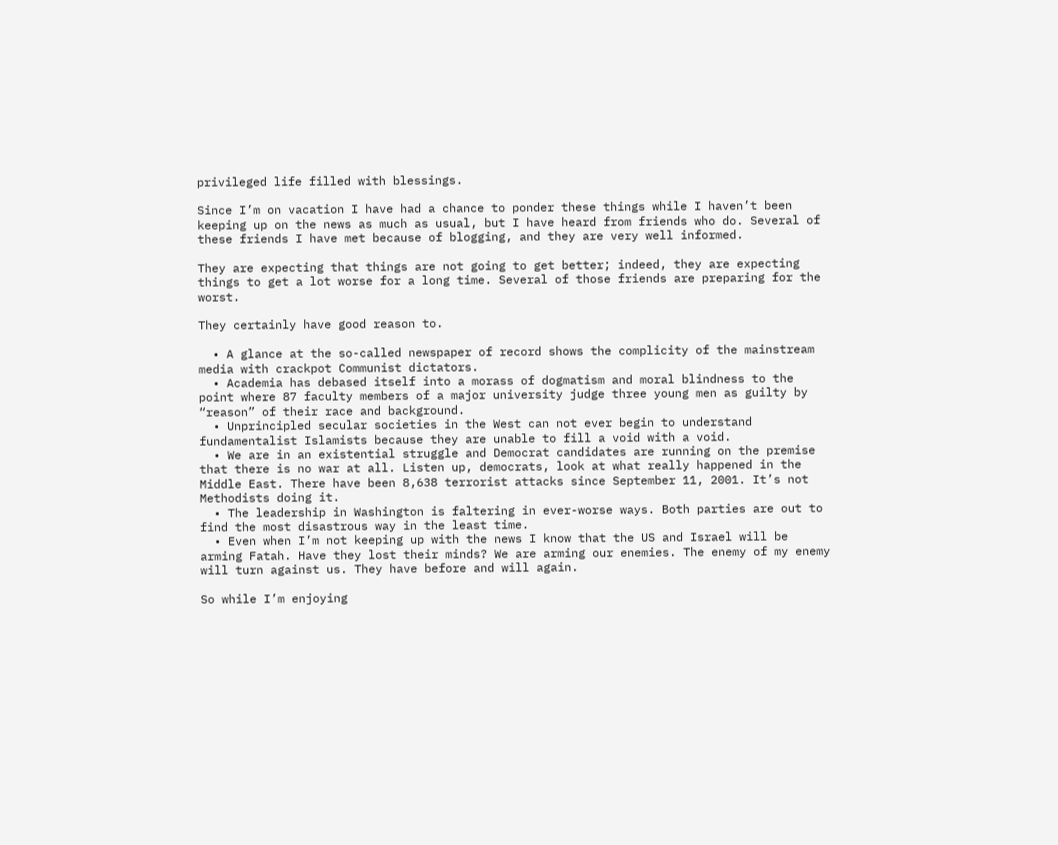privileged life filled with blessings.

Since I’m on vacation I have had a chance to ponder these things while I haven’t been keeping up on the news as much as usual, but I have heard from friends who do. Several of these friends I have met because of blogging, and they are very well informed.

They are expecting that things are not going to get better; indeed, they are expecting things to get a lot worse for a long time. Several of those friends are preparing for the worst.

They certainly have good reason to.

  • A glance at the so-called newspaper of record shows the complicity of the mainstream media with crackpot Communist dictators.
  • Academia has debased itself into a morass of dogmatism and moral blindness to the point where 87 faculty members of a major university judge three young men as guilty by “reason” of their race and background.
  • Unprincipled secular societies in the West can not ever begin to understand fundamentalist Islamists because they are unable to fill a void with a void.
  • We are in an existential struggle and Democrat candidates are running on the premise that there is no war at all. Listen up, democrats, look at what really happened in the Middle East. There have been 8,638 terrorist attacks since September 11, 2001. It’s not Methodists doing it.
  • The leadership in Washington is faltering in ever-worse ways. Both parties are out to find the most disastrous way in the least time.
  • Even when I’m not keeping up with the news I know that the US and Israel will be arming Fatah. Have they lost their minds? We are arming our enemies. The enemy of my enemy will turn against us. They have before and will again.

So while I’m enjoying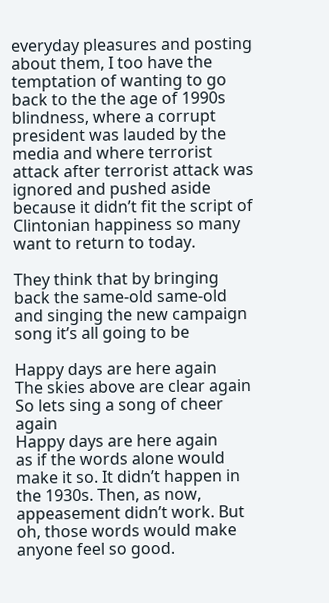everyday pleasures and posting about them, I too have the temptation of wanting to go back to the the age of 1990s blindness, where a corrupt president was lauded by the media and where terrorist attack after terrorist attack was ignored and pushed aside because it didn’t fit the script of Clintonian happiness so many want to return to today.

They think that by bringing back the same-old same-old and singing the new campaign song it’s all going to be

Happy days are here again
The skies above are clear again
So lets sing a song of cheer again
Happy days are here again
as if the words alone would make it so. It didn’t happen in the 1930s. Then, as now, appeasement didn’t work. But oh, those words would make anyone feel so good.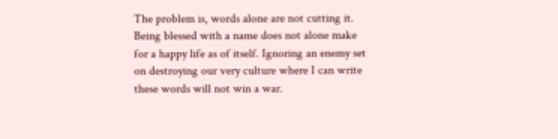The problem is, words alone are not cutting it. Being blessed with a name does not alone make for a happy life as of itself. Ignoring an enemy set on destroying our very culture where I can write these words will not win a war.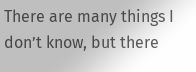There are many things I don’t know, but there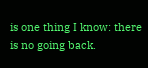is one thing I know: there is no going back.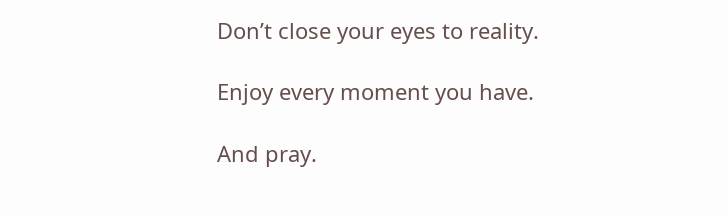Don’t close your eyes to reality.

Enjoy every moment you have.

And pray.